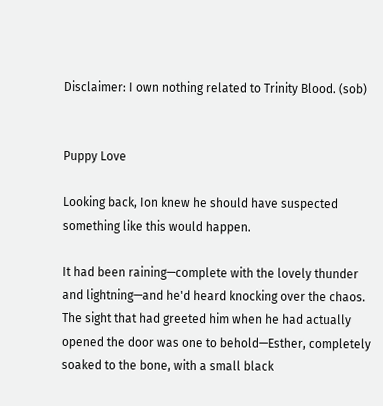Disclaimer: I own nothing related to Trinity Blood. (sob)


Puppy Love

Looking back, Ion knew he should have suspected something like this would happen.

It had been raining—complete with the lovely thunder and lightning—and he'd heard knocking over the chaos. The sight that had greeted him when he had actually opened the door was one to behold—Esther, completely soaked to the bone, with a small black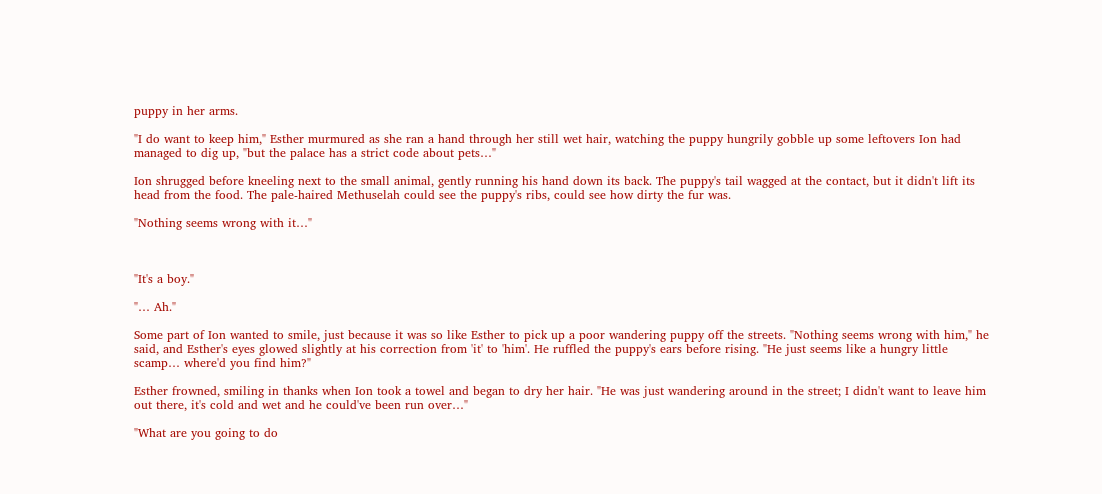puppy in her arms.

"I do want to keep him," Esther murmured as she ran a hand through her still wet hair, watching the puppy hungrily gobble up some leftovers Ion had managed to dig up, "but the palace has a strict code about pets…"

Ion shrugged before kneeling next to the small animal, gently running his hand down its back. The puppy's tail wagged at the contact, but it didn't lift its head from the food. The pale-haired Methuselah could see the puppy's ribs, could see how dirty the fur was.

"Nothing seems wrong with it…"



"It's a boy."

"… Ah."

Some part of Ion wanted to smile, just because it was so like Esther to pick up a poor wandering puppy off the streets. "Nothing seems wrong with him," he said, and Esther's eyes glowed slightly at his correction from 'it' to 'him'. He ruffled the puppy's ears before rising. "He just seems like a hungry little scamp… where'd you find him?"

Esther frowned, smiling in thanks when Ion took a towel and began to dry her hair. "He was just wandering around in the street; I didn't want to leave him out there, it's cold and wet and he could've been run over…"

"What are you going to do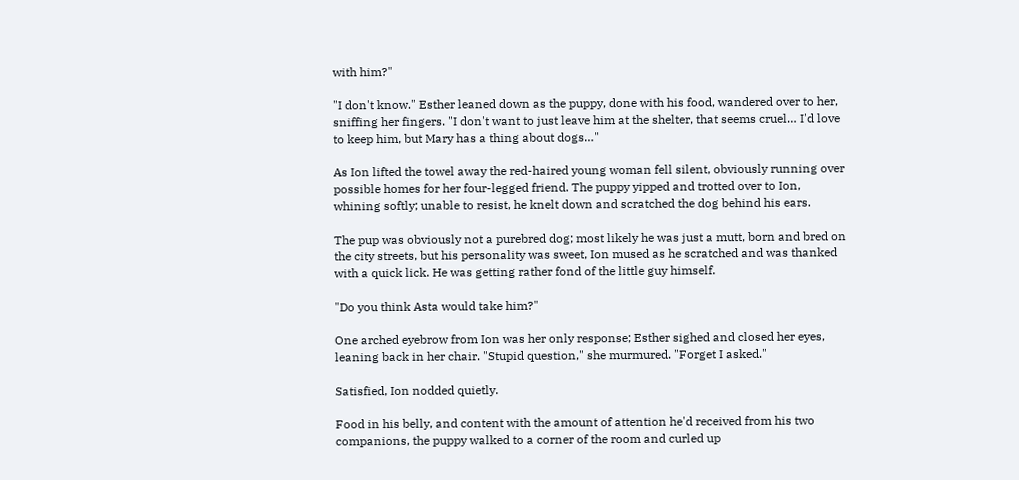with him?"

"I don't know." Esther leaned down as the puppy, done with his food, wandered over to her, sniffing her fingers. "I don't want to just leave him at the shelter, that seems cruel… I'd love to keep him, but Mary has a thing about dogs…"

As Ion lifted the towel away the red-haired young woman fell silent, obviously running over possible homes for her four-legged friend. The puppy yipped and trotted over to Ion, whining softly; unable to resist, he knelt down and scratched the dog behind his ears.

The pup was obviously not a purebred dog; most likely he was just a mutt, born and bred on the city streets, but his personality was sweet, Ion mused as he scratched and was thanked with a quick lick. He was getting rather fond of the little guy himself.

"Do you think Asta would take him?"

One arched eyebrow from Ion was her only response; Esther sighed and closed her eyes, leaning back in her chair. "Stupid question," she murmured. "Forget I asked."

Satisfied, Ion nodded quietly.

Food in his belly, and content with the amount of attention he'd received from his two companions, the puppy walked to a corner of the room and curled up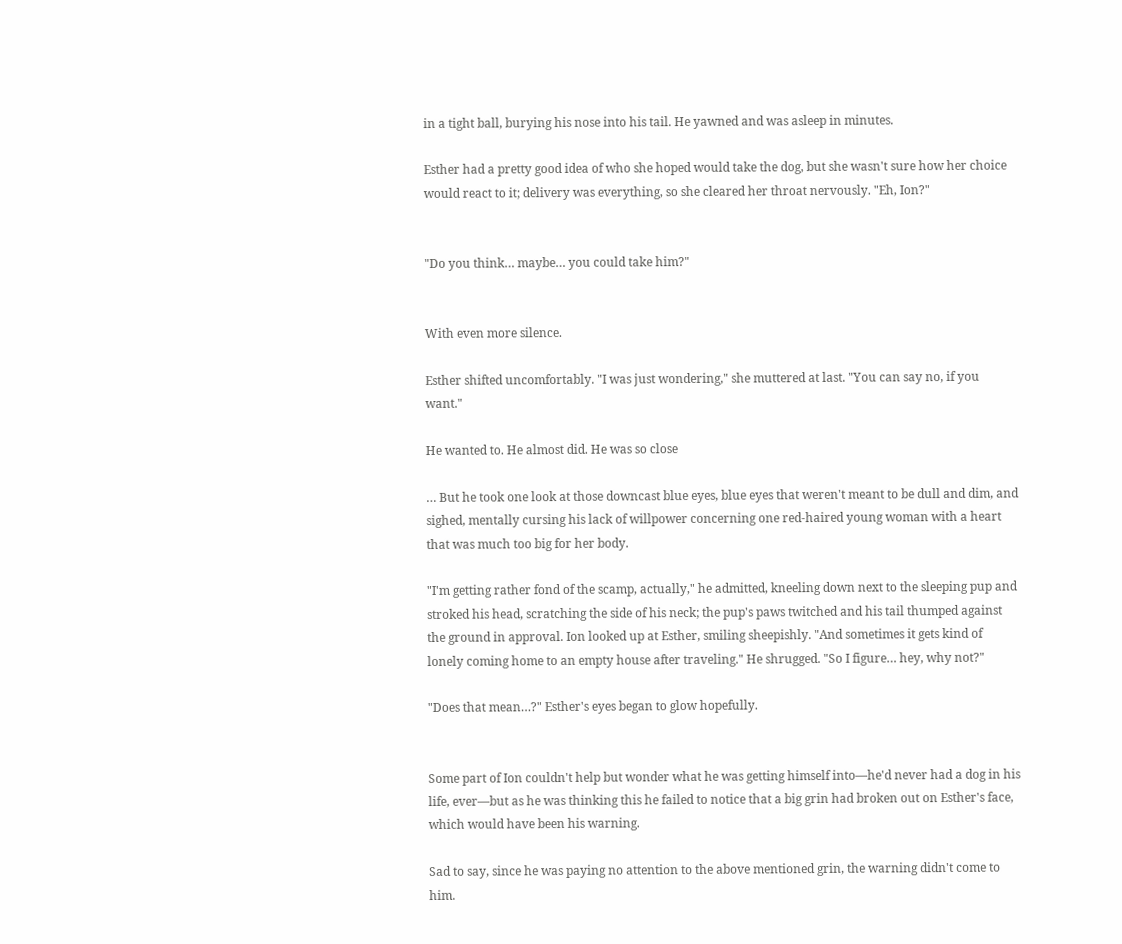in a tight ball, burying his nose into his tail. He yawned and was asleep in minutes.

Esther had a pretty good idea of who she hoped would take the dog, but she wasn't sure how her choice would react to it; delivery was everything, so she cleared her throat nervously. "Eh, Ion?"


"Do you think… maybe… you could take him?"


With even more silence.

Esther shifted uncomfortably. "I was just wondering," she muttered at last. "You can say no, if you want."

He wanted to. He almost did. He was so close

… But he took one look at those downcast blue eyes, blue eyes that weren't meant to be dull and dim, and sighed, mentally cursing his lack of willpower concerning one red-haired young woman with a heart that was much too big for her body.

"I'm getting rather fond of the scamp, actually," he admitted, kneeling down next to the sleeping pup and stroked his head, scratching the side of his neck; the pup's paws twitched and his tail thumped against the ground in approval. Ion looked up at Esther, smiling sheepishly. "And sometimes it gets kind of lonely coming home to an empty house after traveling." He shrugged. "So I figure… hey, why not?"

"Does that mean…?" Esther's eyes began to glow hopefully.


Some part of Ion couldn't help but wonder what he was getting himself into—he'd never had a dog in his life, ever—but as he was thinking this he failed to notice that a big grin had broken out on Esther's face, which would have been his warning.

Sad to say, since he was paying no attention to the above mentioned grin, the warning didn't come to him.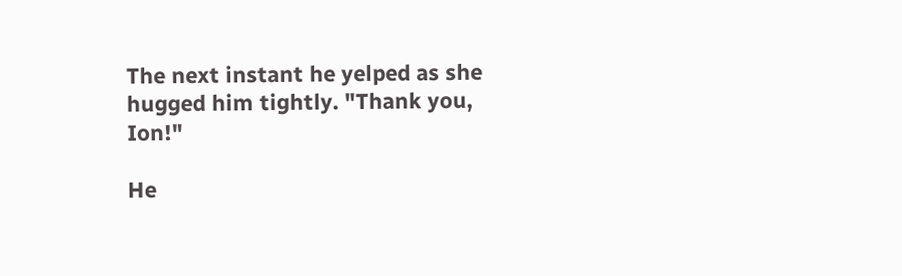The next instant he yelped as she hugged him tightly. "Thank you, Ion!"

He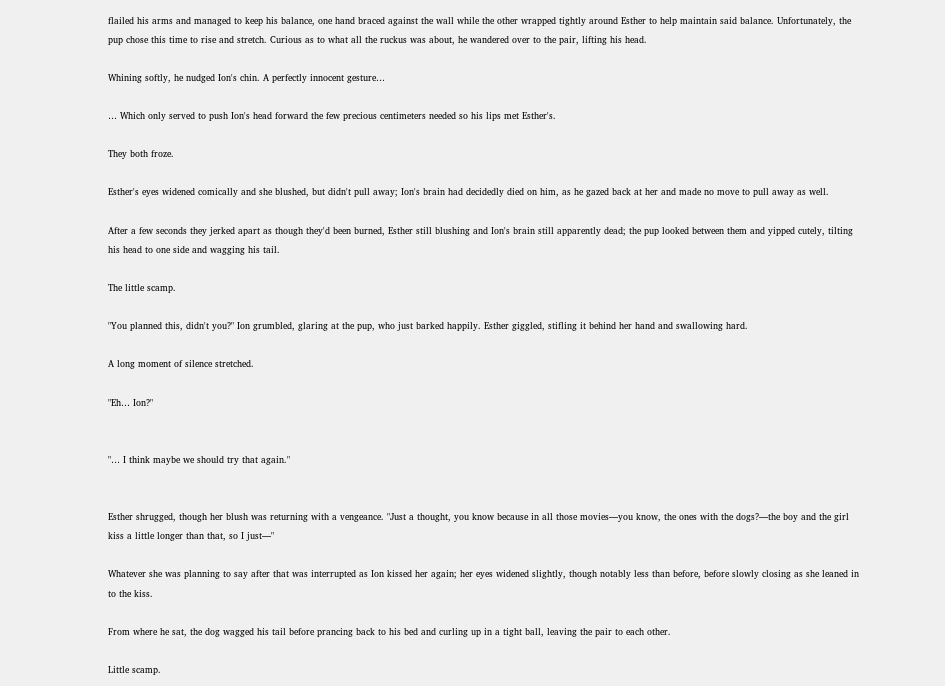flailed his arms and managed to keep his balance, one hand braced against the wall while the other wrapped tightly around Esther to help maintain said balance. Unfortunately, the pup chose this time to rise and stretch. Curious as to what all the ruckus was about, he wandered over to the pair, lifting his head.

Whining softly, he nudged Ion's chin. A perfectly innocent gesture…

… Which only served to push Ion's head forward the few precious centimeters needed so his lips met Esther's.

They both froze.

Esther's eyes widened comically and she blushed, but didn't pull away; Ion's brain had decidedly died on him, as he gazed back at her and made no move to pull away as well.

After a few seconds they jerked apart as though they'd been burned, Esther still blushing and Ion's brain still apparently dead; the pup looked between them and yipped cutely, tilting his head to one side and wagging his tail.

The little scamp.

"You planned this, didn't you?" Ion grumbled, glaring at the pup, who just barked happily. Esther giggled, stifling it behind her hand and swallowing hard.

A long moment of silence stretched.

"Eh… Ion?"


"… I think maybe we should try that again."


Esther shrugged, though her blush was returning with a vengeance. "Just a thought, you know because in all those movies—you know, the ones with the dogs?—the boy and the girl kiss a little longer than that, so I just—"

Whatever she was planning to say after that was interrupted as Ion kissed her again; her eyes widened slightly, though notably less than before, before slowly closing as she leaned in to the kiss.

From where he sat, the dog wagged his tail before prancing back to his bed and curling up in a tight ball, leaving the pair to each other.

Little scamp.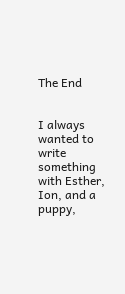The End


I always wanted to write something with Esther, Ion, and a puppy,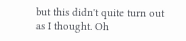but this didn't quite turn out as I thought. Oh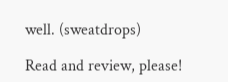well. (sweatdrops)

Read and review, please!